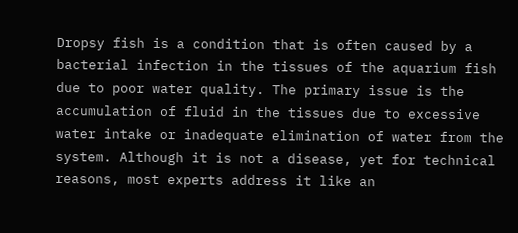Dropsy fish is a condition that is often caused by a bacterial infection in the tissues of the aquarium fish due to poor water quality. The primary issue is the accumulation of fluid in the tissues due to excessive water intake or inadequate elimination of water from the system. Although it is not a disease, yet for technical reasons, most experts address it like an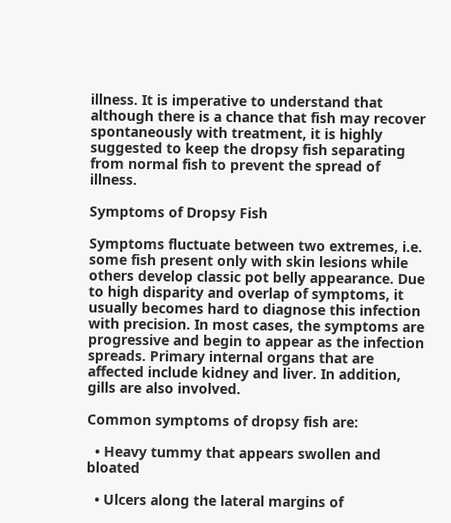illness. It is imperative to understand that although there is a chance that fish may recover spontaneously with treatment, it is highly suggested to keep the dropsy fish separating from normal fish to prevent the spread of illness.

Symptoms of Dropsy Fish

Symptoms fluctuate between two extremes, i.e. some fish present only with skin lesions while others develop classic pot belly appearance. Due to high disparity and overlap of symptoms, it usually becomes hard to diagnose this infection with precision. In most cases, the symptoms are progressive and begin to appear as the infection spreads. Primary internal organs that are affected include kidney and liver. In addition, gills are also involved.

Common symptoms of dropsy fish are:

  • Heavy tummy that appears swollen and bloated

  • Ulcers along the lateral margins of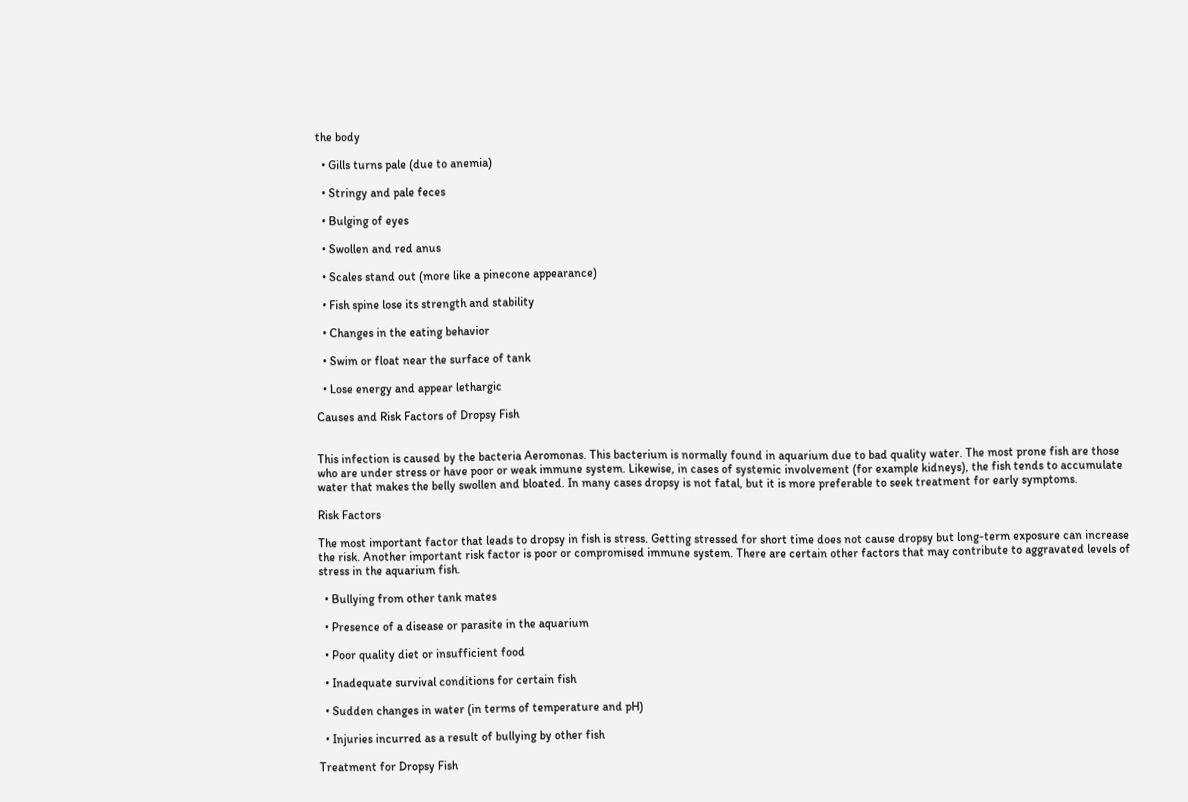the body

  • Gills turns pale (due to anemia)

  • Stringy and pale feces

  • Bulging of eyes

  • Swollen and red anus

  • Scales stand out (more like a pinecone appearance)

  • Fish spine lose its strength and stability

  • Changes in the eating behavior

  • Swim or float near the surface of tank

  • Lose energy and appear lethargic

Causes and Risk Factors of Dropsy Fish


This infection is caused by the bacteria Aeromonas. This bacterium is normally found in aquarium due to bad quality water. The most prone fish are those who are under stress or have poor or weak immune system. Likewise, in cases of systemic involvement (for example kidneys), the fish tends to accumulate water that makes the belly swollen and bloated. In many cases dropsy is not fatal, but it is more preferable to seek treatment for early symptoms.

Risk Factors

The most important factor that leads to dropsy in fish is stress. Getting stressed for short time does not cause dropsy but long-term exposure can increase the risk. Another important risk factor is poor or compromised immune system. There are certain other factors that may contribute to aggravated levels of stress in the aquarium fish.

  • Bullying from other tank mates

  • Presence of a disease or parasite in the aquarium

  • Poor quality diet or insufficient food

  • Inadequate survival conditions for certain fish

  • Sudden changes in water (in terms of temperature and pH)

  • Injuries incurred as a result of bullying by other fish

Treatment for Dropsy Fish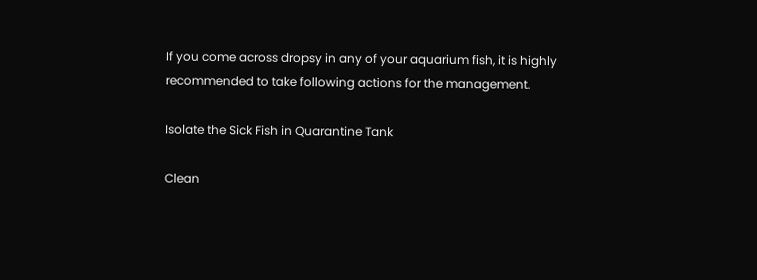If you come across dropsy in any of your aquarium fish, it is highly recommended to take following actions for the management.

Isolate the Sick Fish in Quarantine Tank

Clean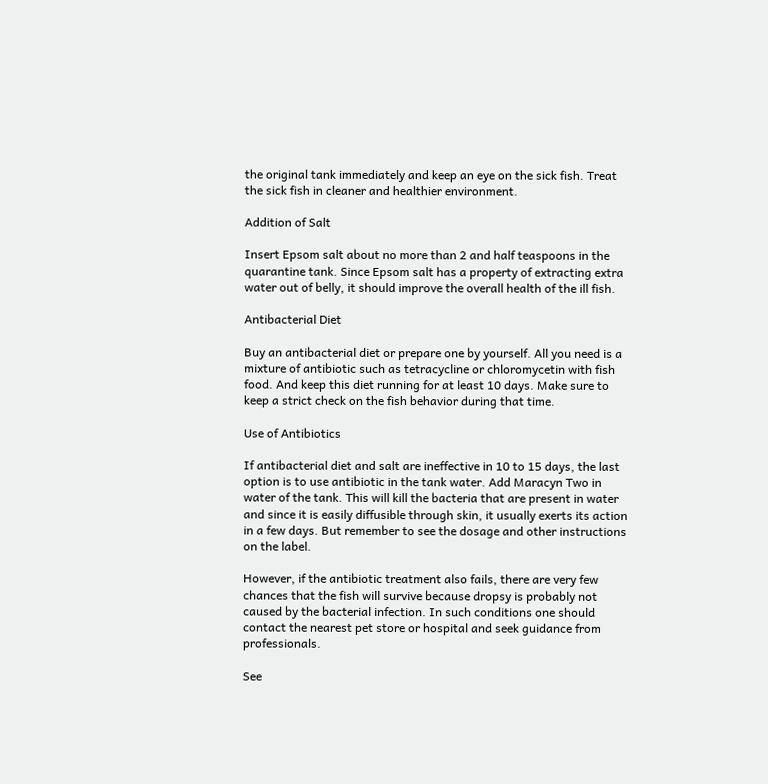the original tank immediately and keep an eye on the sick fish. Treat the sick fish in cleaner and healthier environment.

Addition of Salt

Insert Epsom salt about no more than 2 and half teaspoons in the quarantine tank. Since Epsom salt has a property of extracting extra water out of belly, it should improve the overall health of the ill fish.

Antibacterial Diet

Buy an antibacterial diet or prepare one by yourself. All you need is a mixture of antibiotic such as tetracycline or chloromycetin with fish food. And keep this diet running for at least 10 days. Make sure to keep a strict check on the fish behavior during that time.

Use of Antibiotics

If antibacterial diet and salt are ineffective in 10 to 15 days, the last option is to use antibiotic in the tank water. Add Maracyn Two in water of the tank. This will kill the bacteria that are present in water and since it is easily diffusible through skin, it usually exerts its action in a few days. But remember to see the dosage and other instructions on the label.

However, if the antibiotic treatment also fails, there are very few chances that the fish will survive because dropsy is probably not caused by the bacterial infection. In such conditions one should contact the nearest pet store or hospital and seek guidance from professionals.

See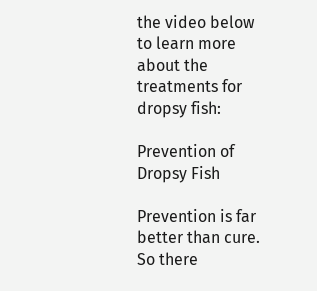the video below to learn more about the treatments for dropsy fish:

Prevention of Dropsy Fish

Prevention is far better than cure. So there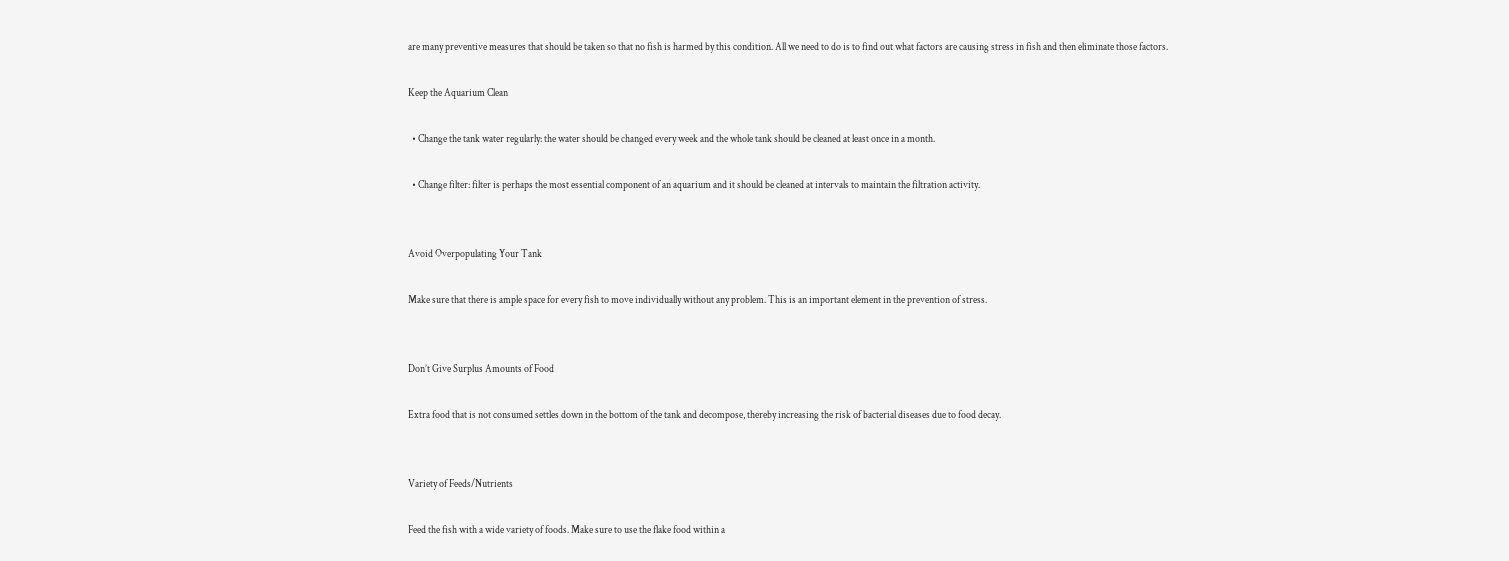are many preventive measures that should be taken so that no fish is harmed by this condition. All we need to do is to find out what factors are causing stress in fish and then eliminate those factors.

Keep the Aquarium Clean

  • Change the tank water regularly: the water should be changed every week and the whole tank should be cleaned at least once in a month.

  • Change filter: filter is perhaps the most essential component of an aquarium and it should be cleaned at intervals to maintain the filtration activity.


Avoid Overpopulating Your Tank

Make sure that there is ample space for every fish to move individually without any problem. This is an important element in the prevention of stress.


Don’t Give Surplus Amounts of Food

Extra food that is not consumed settles down in the bottom of the tank and decompose, thereby increasing the risk of bacterial diseases due to food decay.


Variety of Feeds/Nutrients

Feed the fish with a wide variety of foods. Make sure to use the flake food within a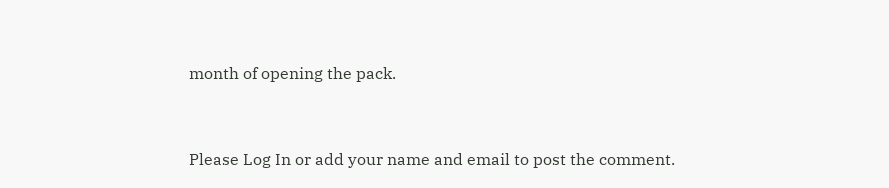month of opening the pack.


Please Log In or add your name and email to post the comment.